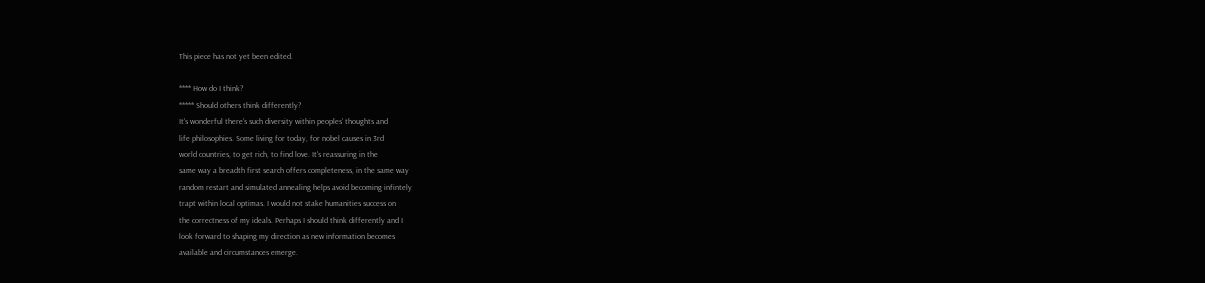This piece has not yet been edited.

**** How do I think?
***** Should others think differently?
It's wonderful there's such diversity within peoples' thoughts and
life philosophies. Some living for today, for nobel causes in 3rd
world countries, to get rich, to find love. It's reassuring in the
same way a breadth first search offers completeness, in the same way
random restart and simulated annealing helps avoid becoming infintely
trapt within local optimas. I would not stake humanities success on
the correctness of my ideals. Perhaps I should think differently and I
look forward to shaping my direction as new information becomes
available and circumstances emerge.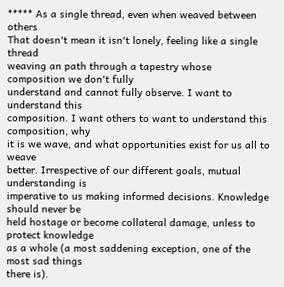***** As a single thread, even when weaved between others
That doesn't mean it isn't lonely, feeling like a single thread
weaving an path through a tapestry whose composition we don't fully
understand and cannot fully observe. I want to understand this
composition. I want others to want to understand this composition, why
it is we wave, and what opportunities exist for us all to weave
better. Irrespective of our different goals, mutual understanding is
imperative to us making informed decisions. Knowledge should never be
held hostage or become collateral damage, unless to protect knowledge
as a whole (a most saddening exception, one of the most sad things
there is).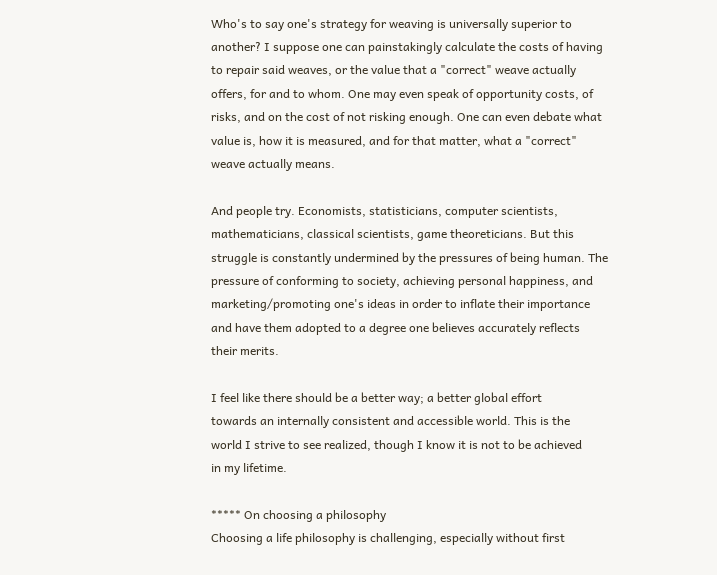Who's to say one's strategy for weaving is universally superior to
another? I suppose one can painstakingly calculate the costs of having
to repair said weaves, or the value that a "correct" weave actually
offers, for and to whom. One may even speak of opportunity costs, of
risks, and on the cost of not risking enough. One can even debate what
value is, how it is measured, and for that matter, what a "correct"
weave actually means.

And people try. Economists, statisticians, computer scientists,
mathematicians, classical scientists, game theoreticians. But this
struggle is constantly undermined by the pressures of being human. The
pressure of conforming to society, achieving personal happiness, and
marketing/promoting one's ideas in order to inflate their importance
and have them adopted to a degree one believes accurately reflects
their merits.

I feel like there should be a better way; a better global effort
towards an internally consistent and accessible world. This is the
world I strive to see realized, though I know it is not to be achieved
in my lifetime.

***** On choosing a philosophy
Choosing a life philosophy is challenging, especially without first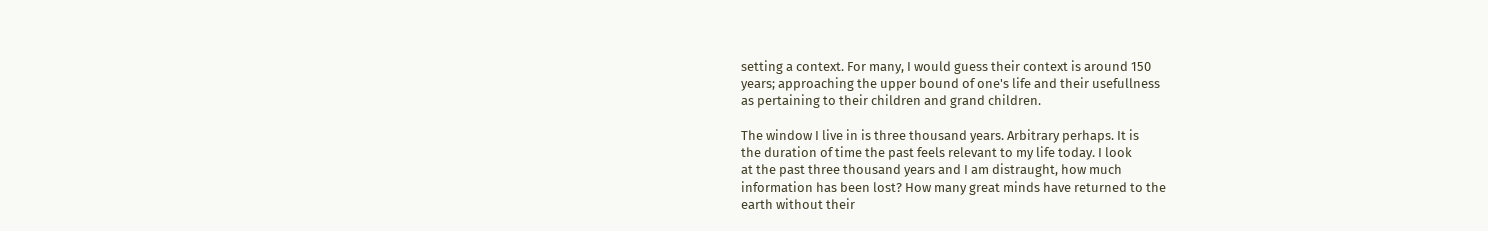setting a context. For many, I would guess their context is around 150
years; approaching the upper bound of one's life and their usefullness
as pertaining to their children and grand children.

The window I live in is three thousand years. Arbitrary perhaps. It is
the duration of time the past feels relevant to my life today. I look
at the past three thousand years and I am distraught, how much
information has been lost? How many great minds have returned to the
earth without their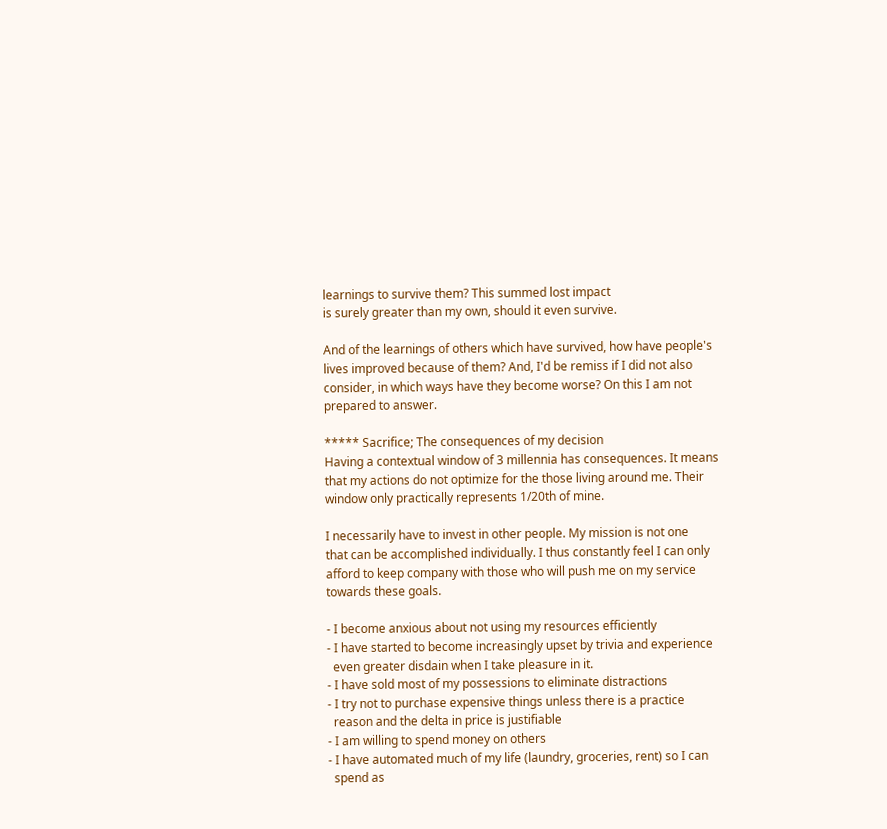learnings to survive them? This summed lost impact
is surely greater than my own, should it even survive.

And of the learnings of others which have survived, how have people's
lives improved because of them? And, I'd be remiss if I did not also
consider, in which ways have they become worse? On this I am not
prepared to answer.

***** Sacrifice; The consequences of my decision
Having a contextual window of 3 millennia has consequences. It means
that my actions do not optimize for the those living around me. Their
window only practically represents 1/20th of mine.

I necessarily have to invest in other people. My mission is not one
that can be accomplished individually. I thus constantly feel I can only
afford to keep company with those who will push me on my service
towards these goals.

- I become anxious about not using my resources efficiently
- I have started to become increasingly upset by trivia and experience
  even greater disdain when I take pleasure in it.
- I have sold most of my possessions to eliminate distractions
- I try not to purchase expensive things unless there is a practice
  reason and the delta in price is justifiable
- I am willing to spend money on others
- I have automated much of my life (laundry, groceries, rent) so I can
  spend as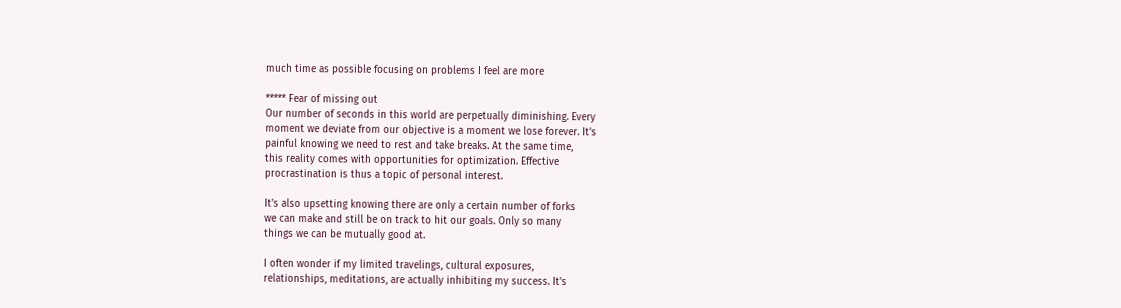much time as possible focusing on problems I feel are more

***** Fear of missing out
Our number of seconds in this world are perpetually diminishing. Every
moment we deviate from our objective is a moment we lose forever. It's
painful knowing we need to rest and take breaks. At the same time,
this reality comes with opportunities for optimization. Effective
procrastination is thus a topic of personal interest.

It's also upsetting knowing there are only a certain number of forks
we can make and still be on track to hit our goals. Only so many
things we can be mutually good at.

I often wonder if my limited travelings, cultural exposures,
relationships, meditations, are actually inhibiting my success. It's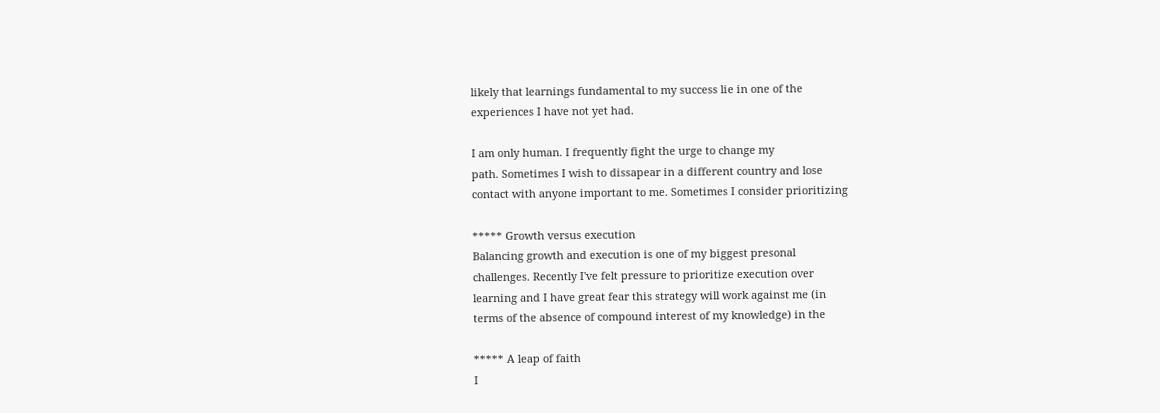likely that learnings fundamental to my success lie in one of the
experiences I have not yet had.

I am only human. I frequently fight the urge to change my
path. Sometimes I wish to dissapear in a different country and lose
contact with anyone important to me. Sometimes I consider prioritizing

***** Growth versus execution
Balancing growth and execution is one of my biggest presonal
challenges. Recently I've felt pressure to prioritize execution over
learning and I have great fear this strategy will work against me (in
terms of the absence of compound interest of my knowledge) in the

***** A leap of faith
I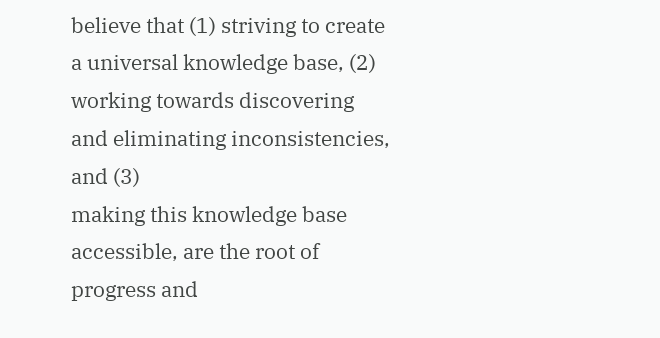believe that (1) striving to create a universal knowledge base, (2)
working towards discovering and eliminating inconsistencies, and (3)
making this knowledge base accessible, are the root of progress and